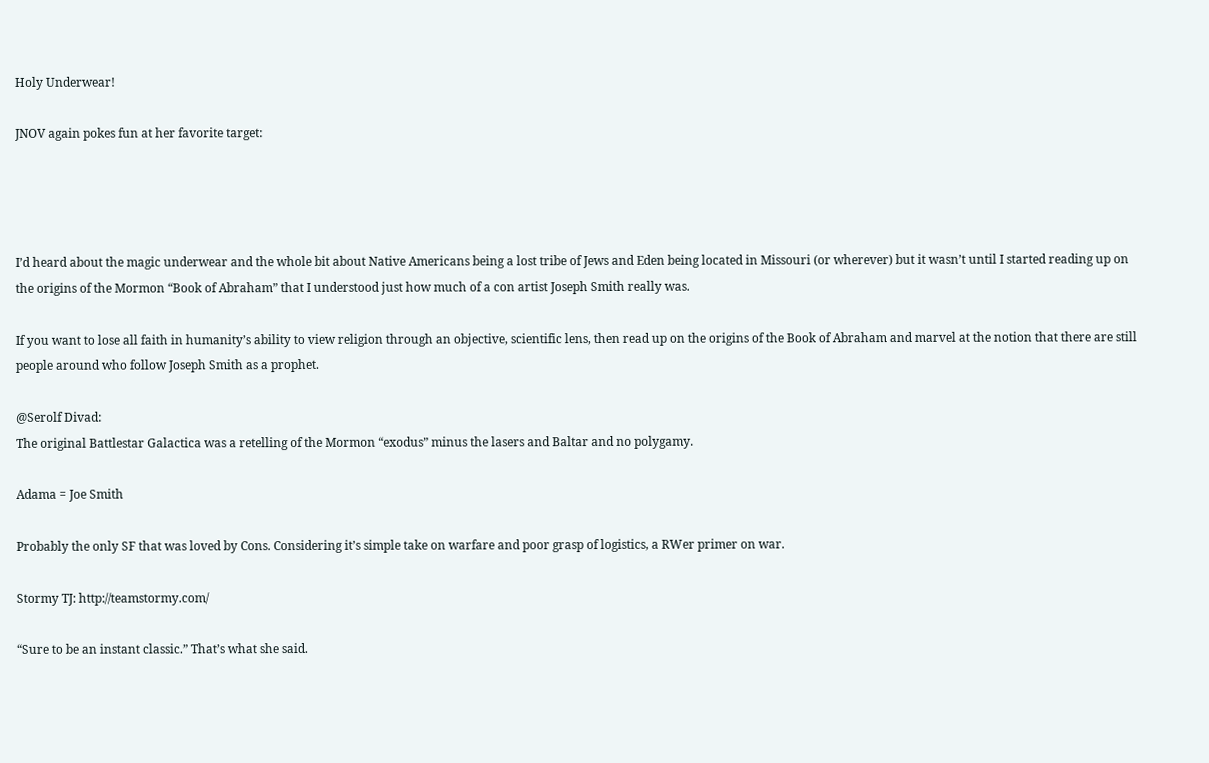Holy Underwear!

JNOV again pokes fun at her favorite target:




I’d heard about the magic underwear and the whole bit about Native Americans being a lost tribe of Jews and Eden being located in Missouri (or wherever) but it wasn’t until I started reading up on the origins of the Mormon “Book of Abraham” that I understood just how much of a con artist Joseph Smith really was.

If you want to lose all faith in humanity’s ability to view religion through an objective, scientific lens, then read up on the origins of the Book of Abraham and marvel at the notion that there are still people around who follow Joseph Smith as a prophet.

@Serolf Divad:
The original Battlestar Galactica was a retelling of the Mormon “exodus” minus the lasers and Baltar and no polygamy.

Adama = Joe Smith

Probably the only SF that was loved by Cons. Considering it’s simple take on warfare and poor grasp of logistics, a RWer primer on war.

Stormy TJ: http://teamstormy.com/

“Sure to be an instant classic.” That’s what she said.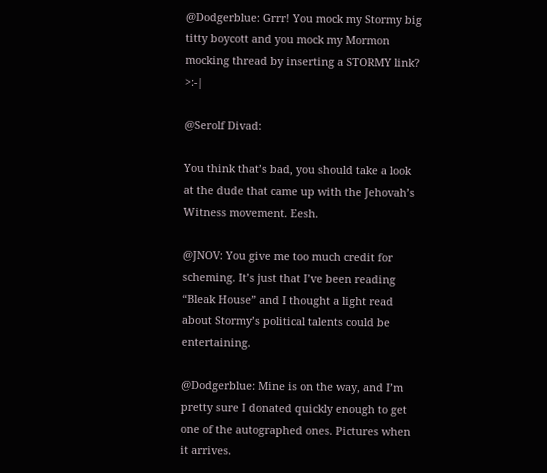@Dodgerblue: Grrr! You mock my Stormy big titty boycott and you mock my Mormon mocking thread by inserting a STORMY link? >:-|

@Serolf Divad:

You think that’s bad, you should take a look at the dude that came up with the Jehovah’s Witness movement. Eesh.

@JNOV: You give me too much credit for scheming. It’s just that I’ve been reading “Bleak House” and I thought a light read about Stormy’s political talents could be entertaining.

@Dodgerblue: Mine is on the way, and I’m pretty sure I donated quickly enough to get one of the autographed ones. Pictures when it arrives.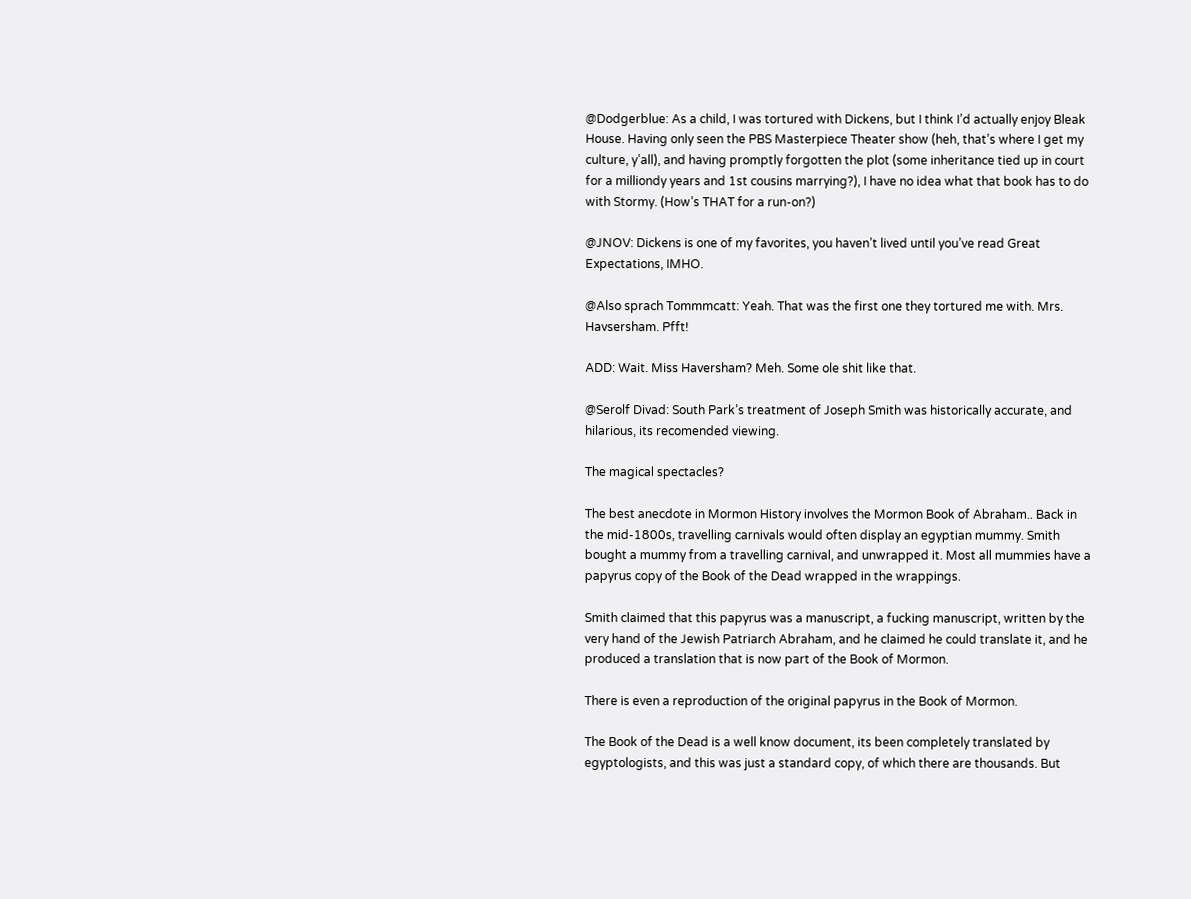@Dodgerblue: As a child, I was tortured with Dickens, but I think I’d actually enjoy Bleak House. Having only seen the PBS Masterpiece Theater show (heh, that’s where I get my culture, y’all), and having promptly forgotten the plot (some inheritance tied up in court for a milliondy years and 1st cousins marrying?), I have no idea what that book has to do with Stormy. (How’s THAT for a run-on?)

@JNOV: Dickens is one of my favorites, you haven’t lived until you’ve read Great Expectations, IMHO.

@Also sprach Tommmcatt: Yeah. That was the first one they tortured me with. Mrs. Havsersham. Pfft!

ADD: Wait. Miss Haversham? Meh. Some ole shit like that.

@Serolf Divad: South Park’s treatment of Joseph Smith was historically accurate, and hilarious, its recomended viewing.

The magical spectacles?

The best anecdote in Mormon History involves the Mormon Book of Abraham.. Back in the mid-1800s, travelling carnivals would often display an egyptian mummy. Smith bought a mummy from a travelling carnival, and unwrapped it. Most all mummies have a papyrus copy of the Book of the Dead wrapped in the wrappings.

Smith claimed that this papyrus was a manuscript, a fucking manuscript, written by the very hand of the Jewish Patriarch Abraham, and he claimed he could translate it, and he produced a translation that is now part of the Book of Mormon.

There is even a reproduction of the original papyrus in the Book of Mormon.

The Book of the Dead is a well know document, its been completely translated by egyptologists, and this was just a standard copy, of which there are thousands. But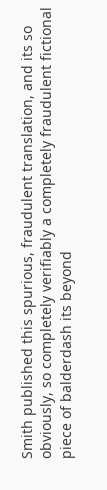Smith published this spurious, fraudulent translation, and its so obviously, so completely verifiably a completely fraudulent fictional piece of balderdash its beyond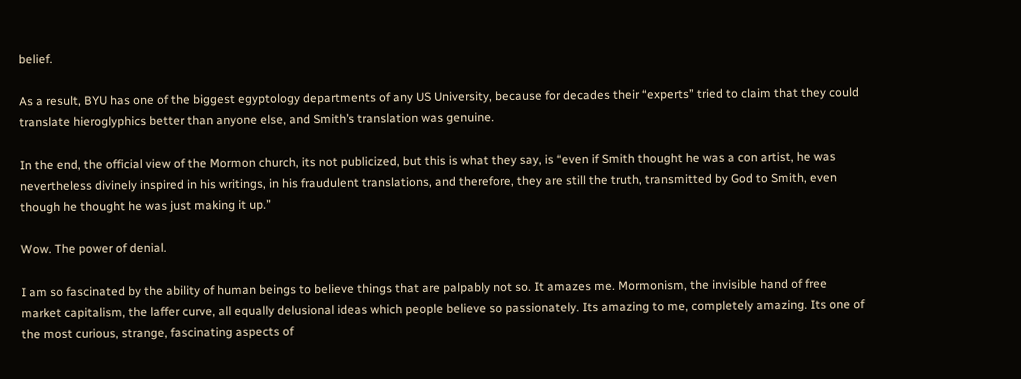belief.

As a result, BYU has one of the biggest egyptology departments of any US University, because for decades their “experts” tried to claim that they could translate hieroglyphics better than anyone else, and Smith’s translation was genuine.

In the end, the official view of the Mormon church, its not publicized, but this is what they say, is “even if Smith thought he was a con artist, he was nevertheless divinely inspired in his writings, in his fraudulent translations, and therefore, they are still the truth, transmitted by God to Smith, even though he thought he was just making it up.”

Wow. The power of denial.

I am so fascinated by the ability of human beings to believe things that are palpably not so. It amazes me. Mormonism, the invisible hand of free market capitalism, the laffer curve, all equally delusional ideas which people believe so passionately. Its amazing to me, completely amazing. Its one of the most curious, strange, fascinating aspects of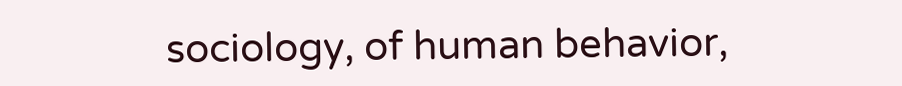sociology, of human behavior,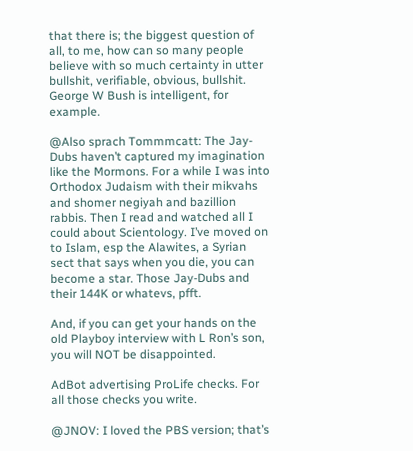that there is; the biggest question of all, to me, how can so many people believe with so much certainty in utter bullshit, verifiable, obvious, bullshit. George W Bush is intelligent, for example.

@Also sprach Tommmcatt: The Jay-Dubs haven’t captured my imagination like the Mormons. For a while I was into Orthodox Judaism with their mikvahs and shomer negiyah and bazillion rabbis. Then I read and watched all I could about Scientology. I’ve moved on to Islam, esp the Alawites, a Syrian sect that says when you die, you can become a star. Those Jay-Dubs and their 144K or whatevs, pfft.

And, if you can get your hands on the old Playboy interview with L Ron’s son, you will NOT be disappointed.

AdBot advertising ProLife checks. For all those checks you write.

@JNOV: I loved the PBS version; that’s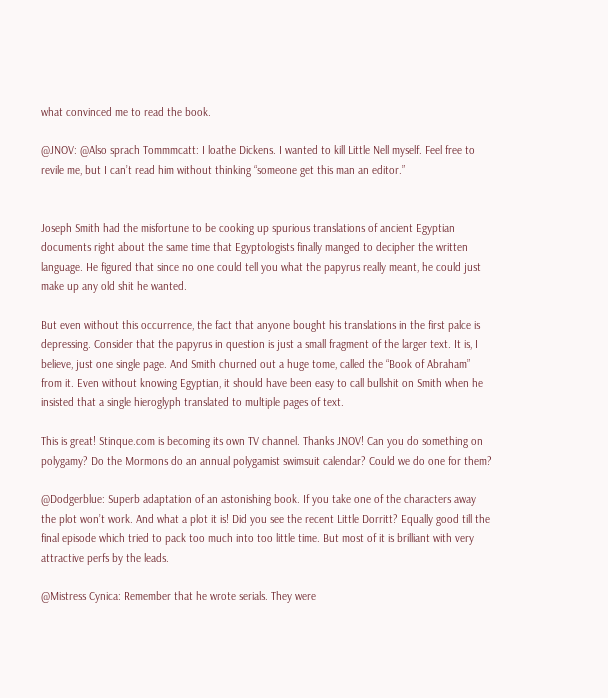what convinced me to read the book.

@JNOV: @Also sprach Tommmcatt: I loathe Dickens. I wanted to kill Little Nell myself. Feel free to revile me, but I can’t read him without thinking “someone get this man an editor.”


Joseph Smith had the misfortune to be cooking up spurious translations of ancient Egyptian documents right about the same time that Egyptologists finally manged to decipher the written language. He figured that since no one could tell you what the papyrus really meant, he could just make up any old shit he wanted.

But even without this occurrence, the fact that anyone bought his translations in the first palce is depressing. Consider that the papyrus in question is just a small fragment of the larger text. It is, I believe, just one single page. And Smith churned out a huge tome, called the “Book of Abraham” from it. Even without knowing Egyptian, it should have been easy to call bullshit on Smith when he insisted that a single hieroglyph translated to multiple pages of text.

This is great! Stinque.com is becoming its own TV channel. Thanks JNOV! Can you do something on polygamy? Do the Mormons do an annual polygamist swimsuit calendar? Could we do one for them?

@Dodgerblue: Superb adaptation of an astonishing book. If you take one of the characters away the plot won’t work. And what a plot it is! Did you see the recent Little Dorritt? Equally good till the final episode which tried to pack too much into too little time. But most of it is brilliant with very attractive perfs by the leads.

@Mistress Cynica: Remember that he wrote serials. They were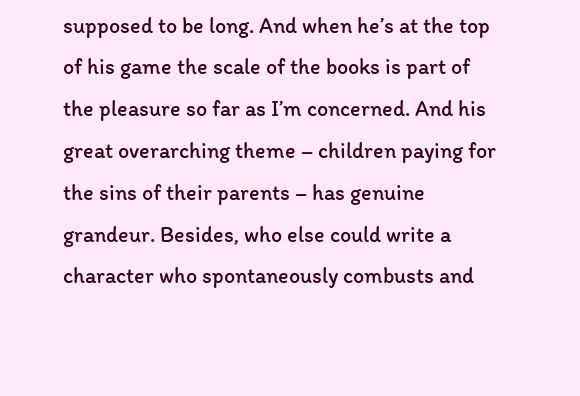supposed to be long. And when he’s at the top of his game the scale of the books is part of the pleasure so far as I’m concerned. And his great overarching theme – children paying for the sins of their parents – has genuine grandeur. Besides, who else could write a character who spontaneously combusts and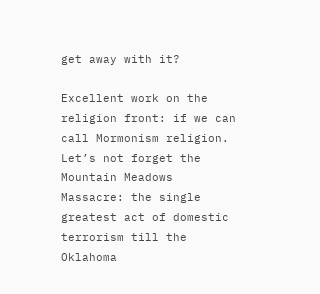get away with it?

Excellent work on the religion front: if we can call Mormonism religion. Let’s not forget the Mountain Meadows Massacre: the single greatest act of domestic terrorism till the Oklahoma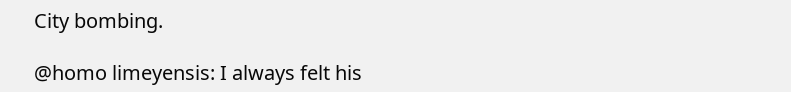City bombing.

@homo limeyensis: I always felt his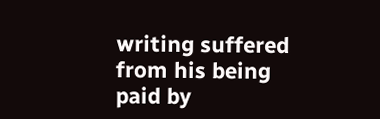writing suffered from his being paid by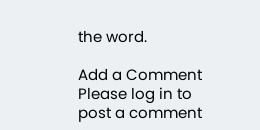the word.

Add a Comment
Please log in to post a comment